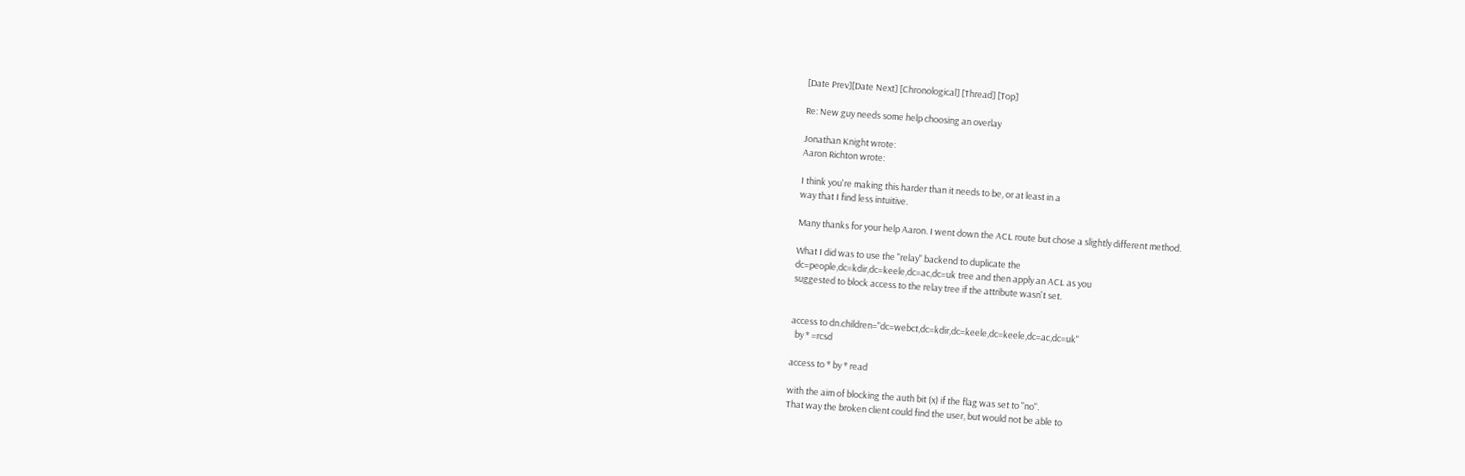[Date Prev][Date Next] [Chronological] [Thread] [Top]

Re: New guy needs some help choosing an overlay

Jonathan Knight wrote:
Aaron Richton wrote:

I think you're making this harder than it needs to be, or at least in a
way that I find less intuitive.

Many thanks for your help Aaron. I went down the ACL route but chose a slightly different method.

What I did was to use the "relay" backend to duplicate the
dc=people,dc=kdir,dc=keele,dc=ac,dc=uk tree and then apply an ACL as you
suggested to block access to the relay tree if the attribute wasn't set.


access to dn.children="dc=webct,dc=kdir,dc=keele,dc=keele,dc=ac,dc=uk"
  by * =rcsd

access to * by * read

with the aim of blocking the auth bit (x) if the flag was set to "no".
That way the broken client could find the user, but would not be able to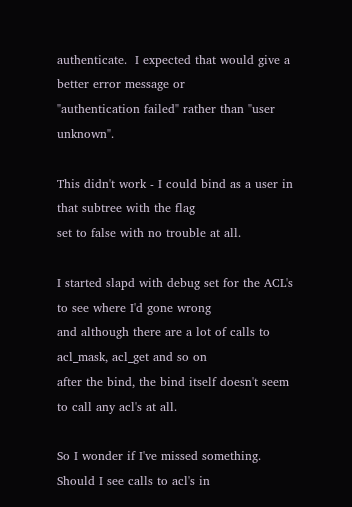authenticate.  I expected that would give a better error message or
"authentication failed" rather than "user unknown".

This didn't work - I could bind as a user in that subtree with the flag
set to false with no trouble at all.

I started slapd with debug set for the ACL's to see where I'd gone wrong
and although there are a lot of calls to acl_mask, acl_get and so on
after the bind, the bind itself doesn't seem to call any acl's at all.

So I wonder if I've missed something.  Should I see calls to acl's in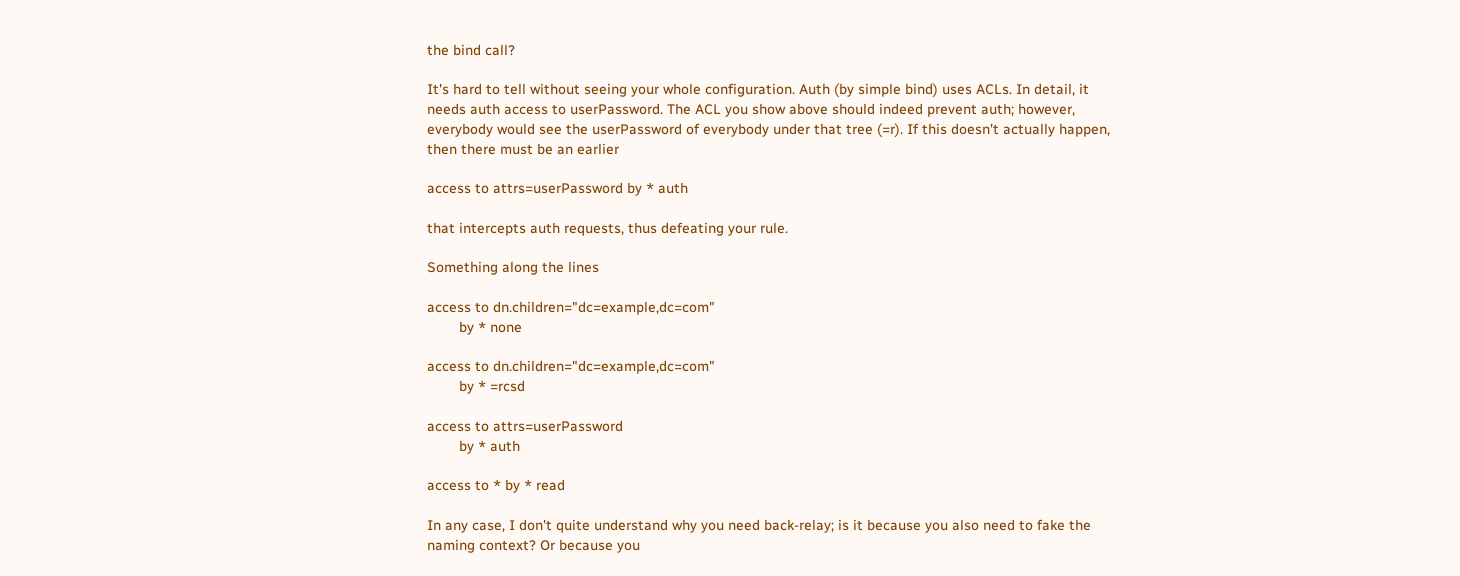the bind call?

It's hard to tell without seeing your whole configuration. Auth (by simple bind) uses ACLs. In detail, it needs auth access to userPassword. The ACL you show above should indeed prevent auth; however, everybody would see the userPassword of everybody under that tree (=r). If this doesn't actually happen, then there must be an earlier

access to attrs=userPassword by * auth

that intercepts auth requests, thus defeating your rule.

Something along the lines

access to dn.children="dc=example,dc=com"
        by * none

access to dn.children="dc=example,dc=com"
        by * =rcsd

access to attrs=userPassword
        by * auth

access to * by * read

In any case, I don't quite understand why you need back-relay; is it because you also need to fake the naming context? Or because you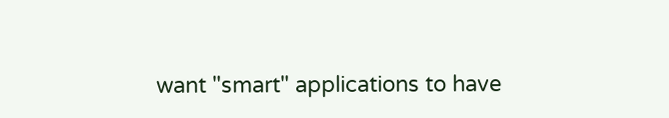want "smart" applications to have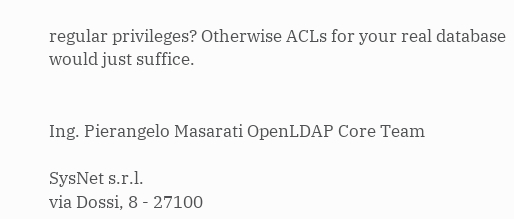regular privileges? Otherwise ACLs for your real database would just suffice.


Ing. Pierangelo Masarati OpenLDAP Core Team

SysNet s.r.l.
via Dossi, 8 - 27100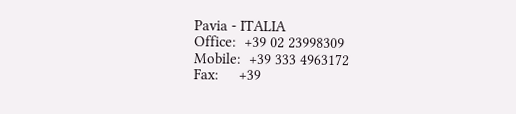Pavia - ITALIA
Office:  +39 02 23998309
Mobile:  +39 333 4963172
Fax:     +39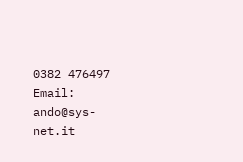0382 476497
Email:   ando@sys-net.it